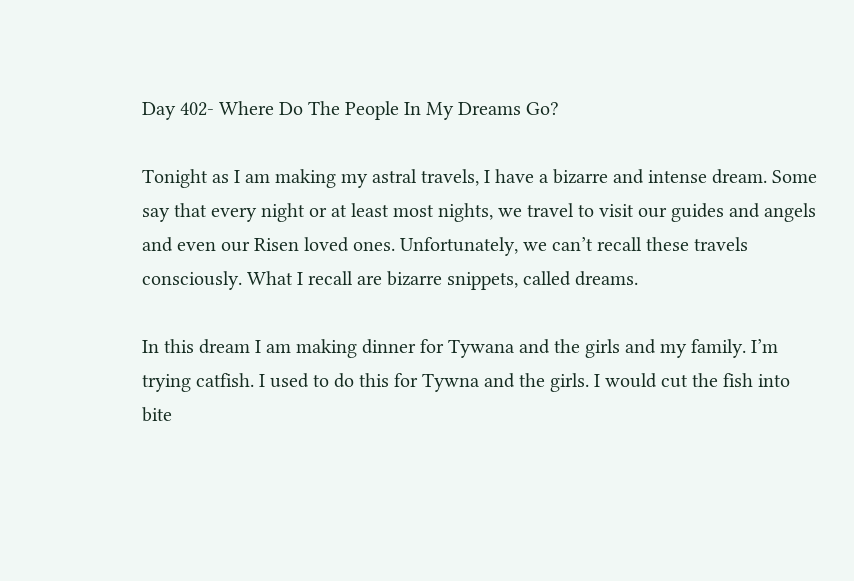Day 402- Where Do The People In My Dreams Go?

Tonight as I am making my astral travels, I have a bizarre and intense dream. Some say that every night or at least most nights, we travel to visit our guides and angels and even our Risen loved ones. Unfortunately, we can’t recall these travels consciously. What I recall are bizarre snippets, called dreams.

In this dream I am making dinner for Tywana and the girls and my family. I’m trying catfish. I used to do this for Tywna and the girls. I would cut the fish into bite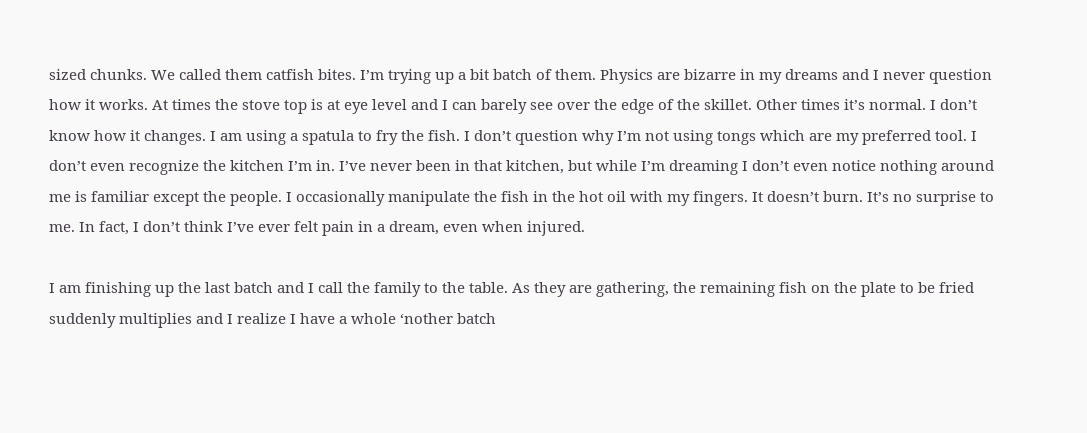sized chunks. We called them catfish bites. I’m trying up a bit batch of them. Physics are bizarre in my dreams and I never question how it works. At times the stove top is at eye level and I can barely see over the edge of the skillet. Other times it’s normal. I don’t know how it changes. I am using a spatula to fry the fish. I don’t question why I’m not using tongs which are my preferred tool. I don’t even recognize the kitchen I’m in. I’ve never been in that kitchen, but while I’m dreaming I don’t even notice nothing around me is familiar except the people. I occasionally manipulate the fish in the hot oil with my fingers. It doesn’t burn. It’s no surprise to me. In fact, I don’t think I’ve ever felt pain in a dream, even when injured.

I am finishing up the last batch and I call the family to the table. As they are gathering, the remaining fish on the plate to be fried suddenly multiplies and I realize I have a whole ‘nother batch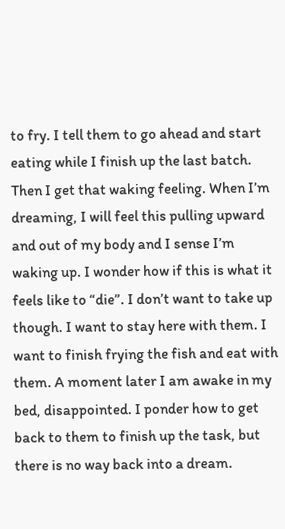to fry. I tell them to go ahead and start eating while I finish up the last batch. Then I get that waking feeling. When I’m dreaming, I will feel this pulling upward and out of my body and I sense I’m waking up. I wonder how if this is what it feels like to “die”. I don’t want to take up though. I want to stay here with them. I want to finish frying the fish and eat with them. A moment later I am awake in my bed, disappointed. I ponder how to get back to them to finish up the task, but there is no way back into a dream.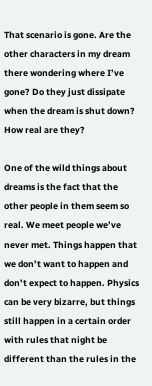That scenario is gone. Are the other characters in my dream there wondering where I’ve gone? Do they just dissipate when the dream is shut down? How real are they?

One of the wild things about dreams is the fact that the other people in them seem so real. We meet people we’ve never met. Things happen that we don’t want to happen and don’t expect to happen. Physics can be very bizarre, but things still happen in a certain order with rules that night be different than the rules in the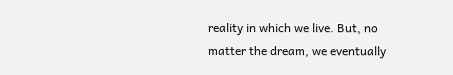reality in which we live. But, no matter the dream, we eventually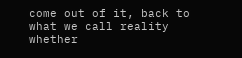come out of it, back to what we call reality whether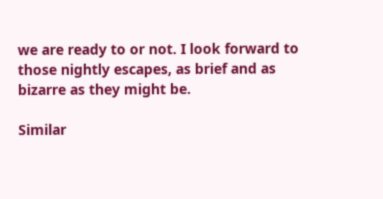we are ready to or not. I look forward to those nightly escapes, as brief and as bizarre as they might be.

Similar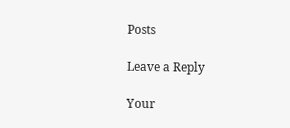Posts

Leave a Reply

Your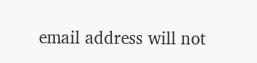email address will not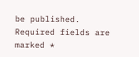be published. Required fields are marked *